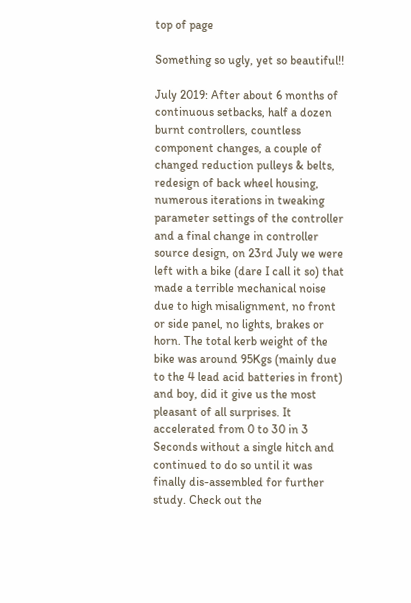top of page

Something so ugly, yet so beautiful!!

July 2019: After about 6 months of continuous setbacks, half a dozen burnt controllers, countless component changes, a couple of changed reduction pulleys & belts, redesign of back wheel housing, numerous iterations in tweaking parameter settings of the controller and a final change in controller source design, on 23rd July we were left with a bike (dare I call it so) that made a terrible mechanical noise due to high misalignment, no front or side panel, no lights, brakes or horn. The total kerb weight of the bike was around 95Kgs (mainly due to the 4 lead acid batteries in front) and boy, did it give us the most pleasant of all surprises. It accelerated from 0 to 30 in 3 Seconds without a single hitch and continued to do so until it was finally dis-assembled for further study. Check out the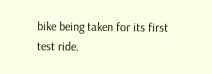bike being taken for its first test ride.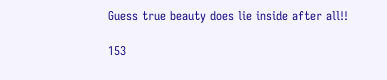Guess true beauty does lie inside after all!!

153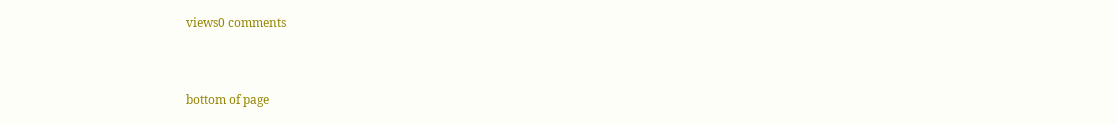views0 comments


bottom of page